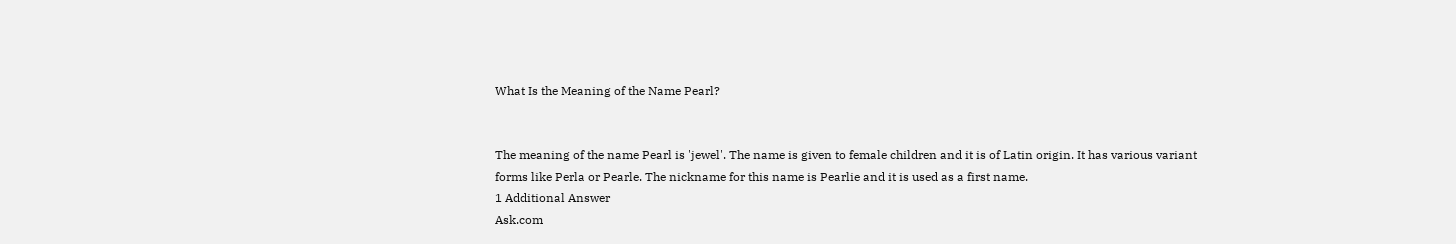What Is the Meaning of the Name Pearl?


The meaning of the name Pearl is 'jewel'. The name is given to female children and it is of Latin origin. It has various variant forms like Perla or Pearle. The nickname for this name is Pearlie and it is used as a first name.
1 Additional Answer
Ask.com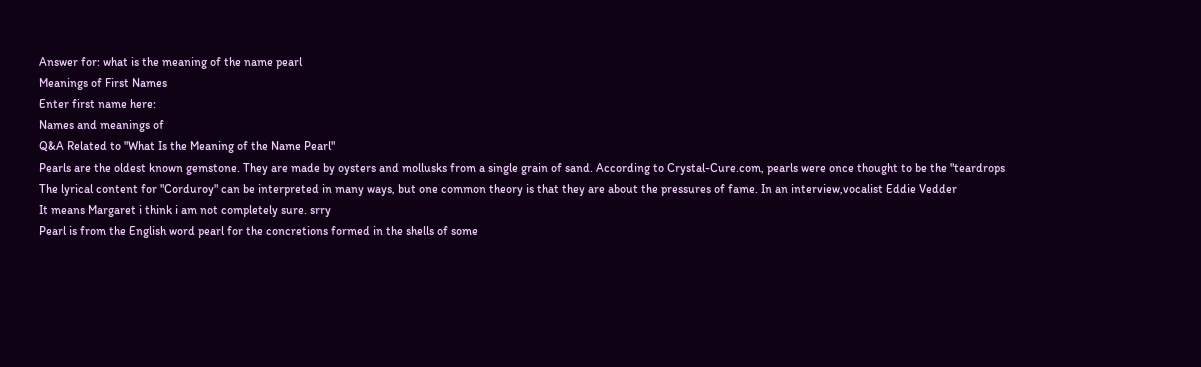Answer for: what is the meaning of the name pearl
Meanings of First Names
Enter first name here:
Names and meanings of
Q&A Related to "What Is the Meaning of the Name Pearl"
Pearls are the oldest known gemstone. They are made by oysters and mollusks from a single grain of sand. According to Crystal-Cure.com, pearls were once thought to be the "teardrops
The lyrical content for "Corduroy" can be interpreted in many ways, but one common theory is that they are about the pressures of fame. In an interview,vocalist Eddie Vedder
It means Margaret i think i am not completely sure. srry
Pearl is from the English word pearl for the concretions formed in the shells of some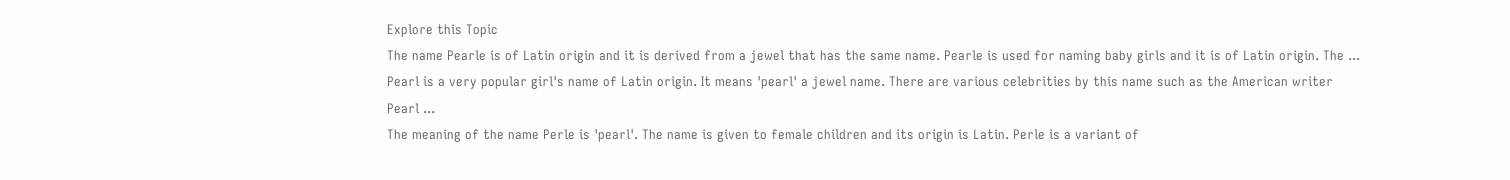Explore this Topic
The name Pearle is of Latin origin and it is derived from a jewel that has the same name. Pearle is used for naming baby girls and it is of Latin origin. The ...
Pearl is a very popular girl's name of Latin origin. It means 'pearl' a jewel name. There are various celebrities by this name such as the American writer Pearl ...
The meaning of the name Perle is 'pearl'. The name is given to female children and its origin is Latin. Perle is a variant of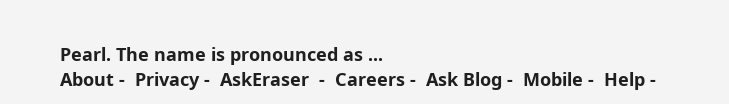Pearl. The name is pronounced as ...
About -  Privacy -  AskEraser  -  Careers -  Ask Blog -  Mobile -  Help -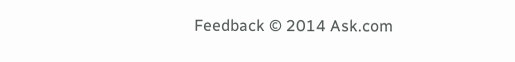Feedback © 2014 Ask.com